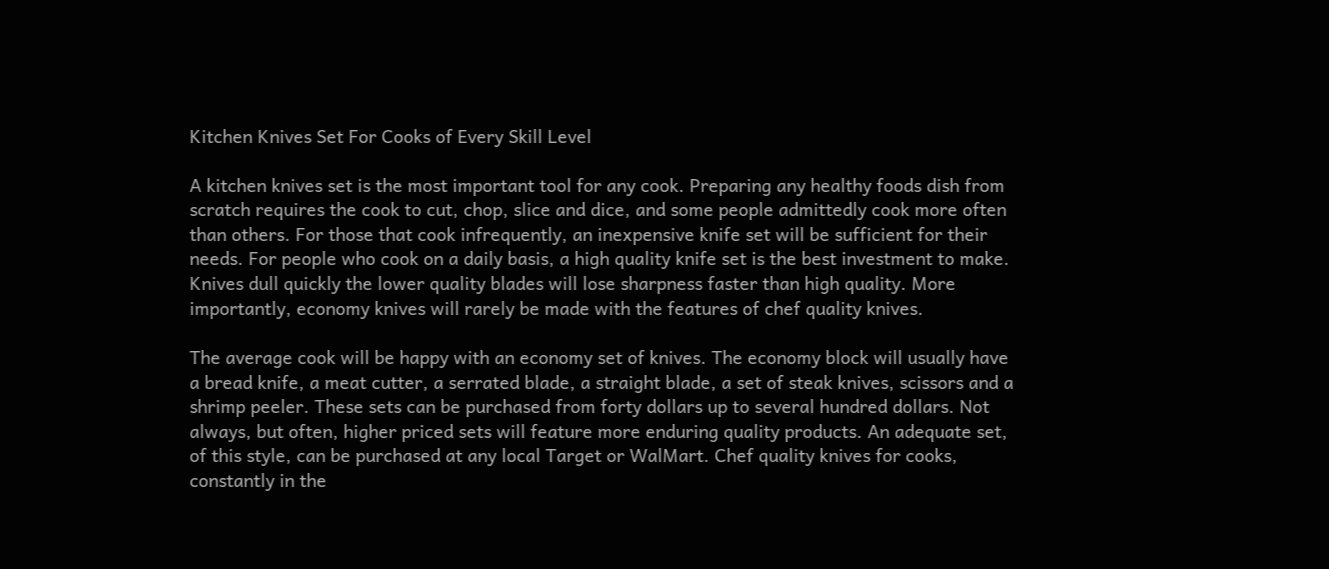Kitchen Knives Set For Cooks of Every Skill Level

A kitchen knives set is the most important tool for any cook. Preparing any healthy foods dish from scratch requires the cook to cut, chop, slice and dice, and some people admittedly cook more often than others. For those that cook infrequently, an inexpensive knife set will be sufficient for their needs. For people who cook on a daily basis, a high quality knife set is the best investment to make. Knives dull quickly the lower quality blades will lose sharpness faster than high quality. More importantly, economy knives will rarely be made with the features of chef quality knives.

The average cook will be happy with an economy set of knives. The economy block will usually have a bread knife, a meat cutter, a serrated blade, a straight blade, a set of steak knives, scissors and a shrimp peeler. These sets can be purchased from forty dollars up to several hundred dollars. Not always, but often, higher priced sets will feature more enduring quality products. An adequate set, of this style, can be purchased at any local Target or WalMart. Chef quality knives for cooks, constantly in the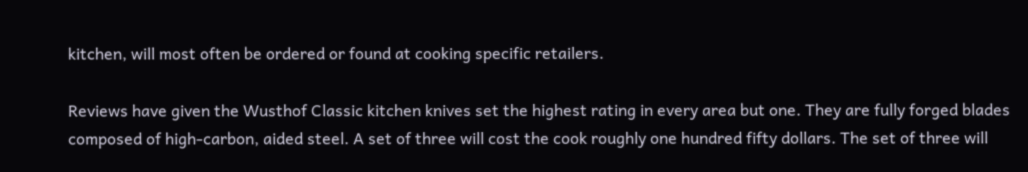kitchen, will most often be ordered or found at cooking specific retailers.

Reviews have given the Wusthof Classic kitchen knives set the highest rating in every area but one. They are fully forged blades composed of high-carbon, aided steel. A set of three will cost the cook roughly one hundred fifty dollars. The set of three will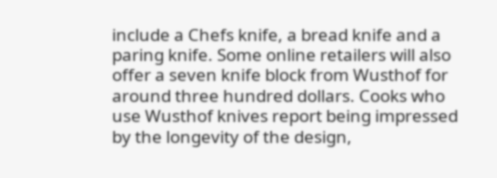include a Chefs knife, a bread knife and a paring knife. Some online retailers will also offer a seven knife block from Wusthof for around three hundred dollars. Cooks who use Wusthof knives report being impressed by the longevity of the design,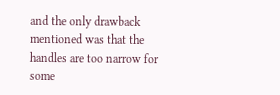and the only drawback mentioned was that the handles are too narrow for some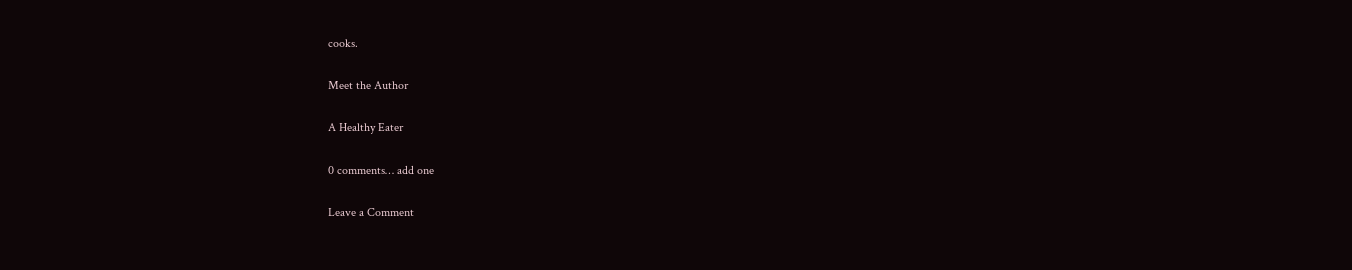cooks.

Meet the Author

A Healthy Eater

0 comments… add one

Leave a Comment